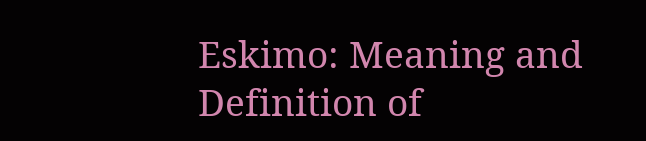Eskimo: Meaning and Definition of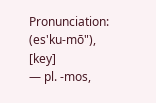Pronunciation: (es'ku-mō"), [key]
— pl. -mos,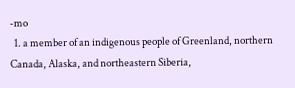-mo
  1. a member of an indigenous people of Greenland, northern Canada, Alaska, and northeastern Siberia,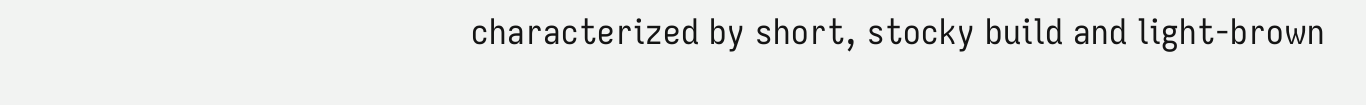characterized by short, stocky build and light-brown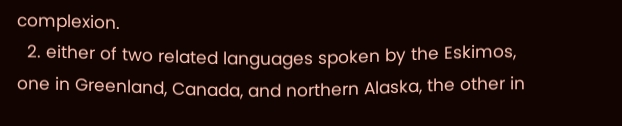complexion.
  2. either of two related languages spoken by the Eskimos, one in Greenland, Canada, and northern Alaska, the other in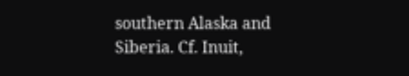southern Alaska and Siberia. Cf. Inuit,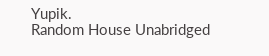Yupik.
Random House Unabridged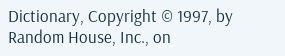Dictionary, Copyright © 1997, by Random House, Inc., on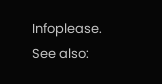Infoplease.
See also: